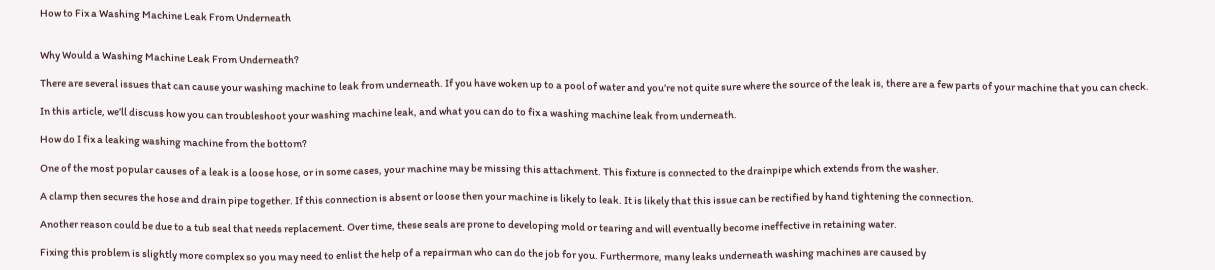How to Fix a Washing Machine Leak From Underneath


Why Would a Washing Machine Leak From Underneath?

There are several issues that can cause your washing machine to leak from underneath. If you have woken up to a pool of water and you’re not quite sure where the source of the leak is, there are a few parts of your machine that you can check.

In this article, we’ll discuss how you can troubleshoot your washing machine leak, and what you can do to fix a washing machine leak from underneath.

How do I fix a leaking washing machine from the bottom?

One of the most popular causes of a leak is a loose hose, or in some cases, your machine may be missing this attachment. This fixture is connected to the drainpipe which extends from the washer.

A clamp then secures the hose and drain pipe together. If this connection is absent or loose then your machine is likely to leak. It is likely that this issue can be rectified by hand tightening the connection.

Another reason could be due to a tub seal that needs replacement. Over time, these seals are prone to developing mold or tearing and will eventually become ineffective in retaining water.

Fixing this problem is slightly more complex so you may need to enlist the help of a repairman who can do the job for you. Furthermore, many leaks underneath washing machines are caused by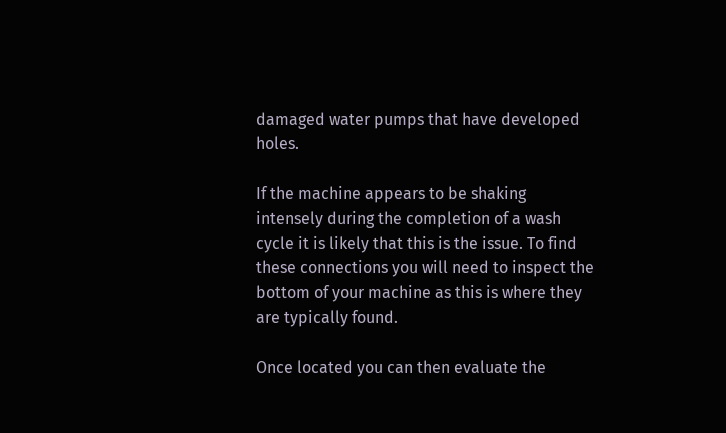damaged water pumps that have developed holes.

If the machine appears to be shaking intensely during the completion of a wash cycle it is likely that this is the issue. To find these connections you will need to inspect the bottom of your machine as this is where they are typically found.

Once located you can then evaluate the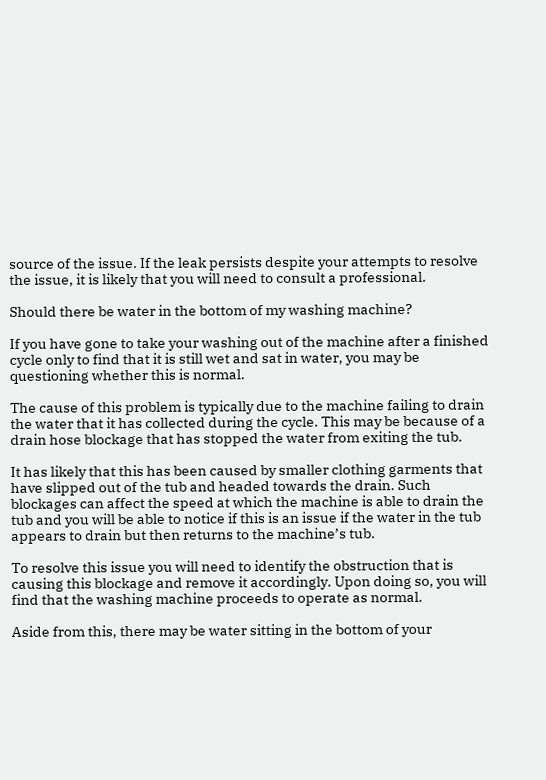source of the issue. If the leak persists despite your attempts to resolve the issue, it is likely that you will need to consult a professional.

Should there be water in the bottom of my washing machine?

If you have gone to take your washing out of the machine after a finished cycle only to find that it is still wet and sat in water, you may be questioning whether this is normal.

The cause of this problem is typically due to the machine failing to drain the water that it has collected during the cycle. This may be because of a drain hose blockage that has stopped the water from exiting the tub.

It has likely that this has been caused by smaller clothing garments that have slipped out of the tub and headed towards the drain. Such blockages can affect the speed at which the machine is able to drain the tub and you will be able to notice if this is an issue if the water in the tub appears to drain but then returns to the machine’s tub.

To resolve this issue you will need to identify the obstruction that is causing this blockage and remove it accordingly. Upon doing so, you will find that the washing machine proceeds to operate as normal.

Aside from this, there may be water sitting in the bottom of your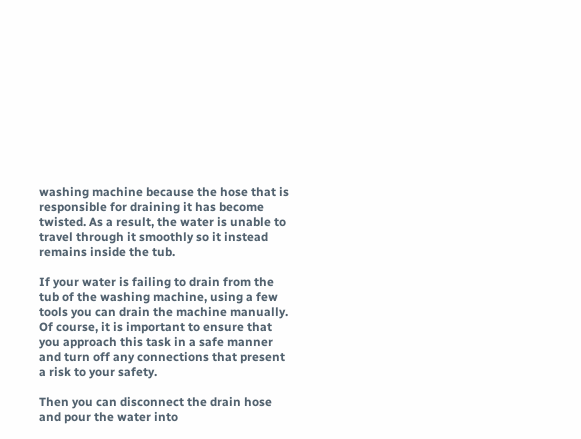washing machine because the hose that is responsible for draining it has become twisted. As a result, the water is unable to travel through it smoothly so it instead remains inside the tub.

If your water is failing to drain from the tub of the washing machine, using a few tools you can drain the machine manually. Of course, it is important to ensure that you approach this task in a safe manner and turn off any connections that present a risk to your safety.

Then you can disconnect the drain hose and pour the water into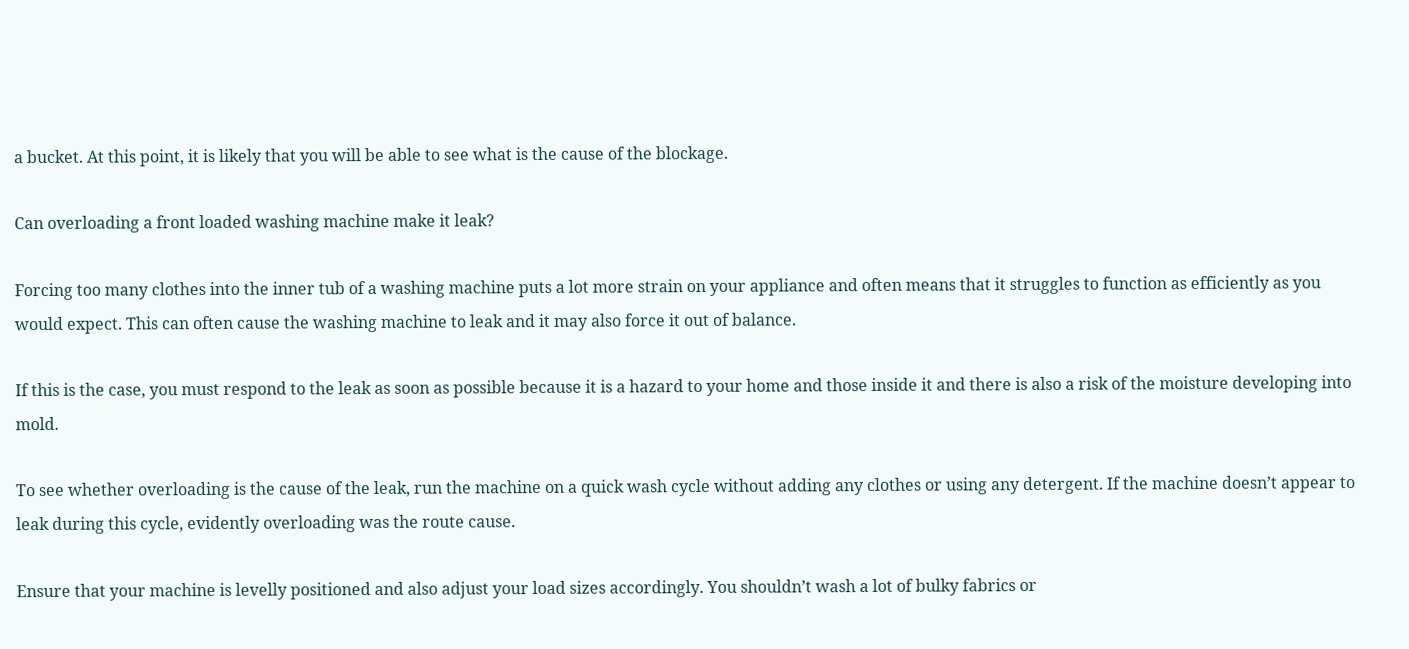a bucket. At this point, it is likely that you will be able to see what is the cause of the blockage.

Can overloading a front loaded washing machine make it leak?

Forcing too many clothes into the inner tub of a washing machine puts a lot more strain on your appliance and often means that it struggles to function as efficiently as you would expect. This can often cause the washing machine to leak and it may also force it out of balance.

If this is the case, you must respond to the leak as soon as possible because it is a hazard to your home and those inside it and there is also a risk of the moisture developing into mold.

To see whether overloading is the cause of the leak, run the machine on a quick wash cycle without adding any clothes or using any detergent. If the machine doesn’t appear to leak during this cycle, evidently overloading was the route cause.

Ensure that your machine is levelly positioned and also adjust your load sizes accordingly. You shouldn’t wash a lot of bulky fabrics or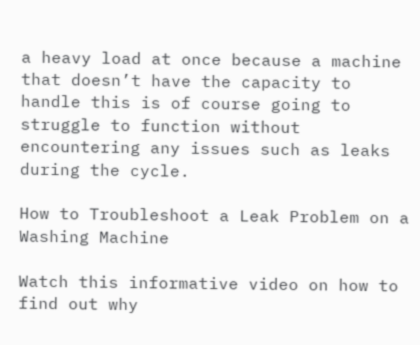a heavy load at once because a machine that doesn’t have the capacity to handle this is of course going to struggle to function without encountering any issues such as leaks during the cycle.

How to Troubleshoot a Leak Problem on a Washing Machine

Watch this informative video on how to find out why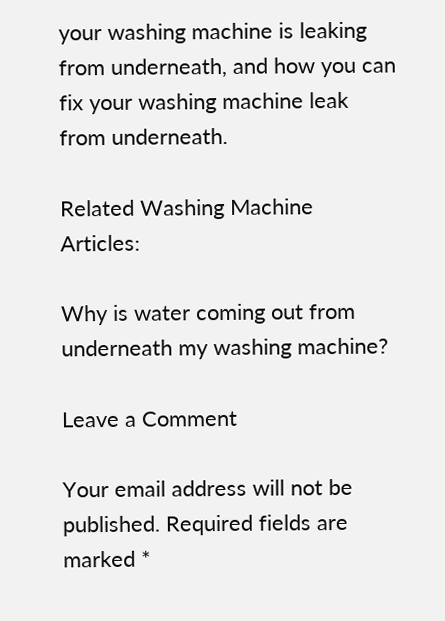your washing machine is leaking from underneath, and how you can fix your washing machine leak from underneath.

Related Washing Machine Articles:

Why is water coming out from underneath my washing machine?

Leave a Comment

Your email address will not be published. Required fields are marked *